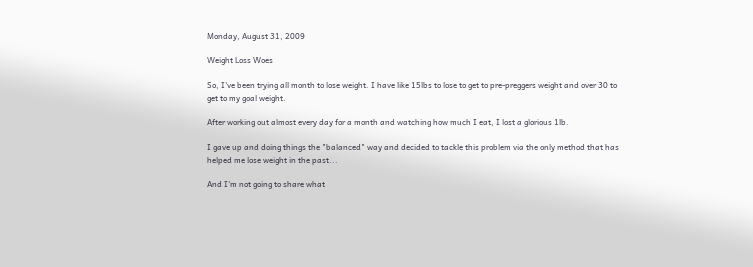Monday, August 31, 2009

Weight Loss Woes

So, I've been trying all month to lose weight. I have like 15lbs to lose to get to pre-preggers weight and over 30 to get to my goal weight.

After working out almost every day for a month and watching how much I eat, I lost a glorious 1lb.

I gave up and doing things the "balanced" way and decided to tackle this problem via the only method that has helped me lose weight in the past...

And I'm not going to share what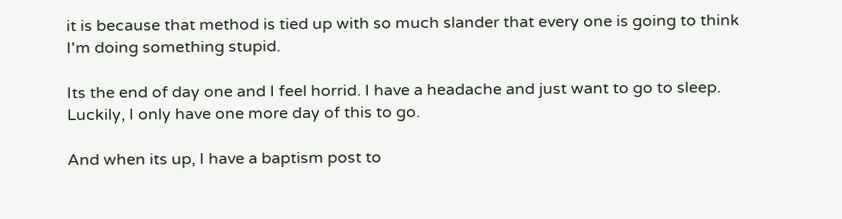it is because that method is tied up with so much slander that every one is going to think I'm doing something stupid.

Its the end of day one and I feel horrid. I have a headache and just want to go to sleep. Luckily, I only have one more day of this to go.

And when its up, I have a baptism post to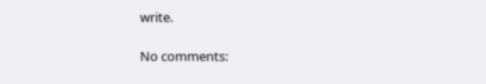write.

No comments: